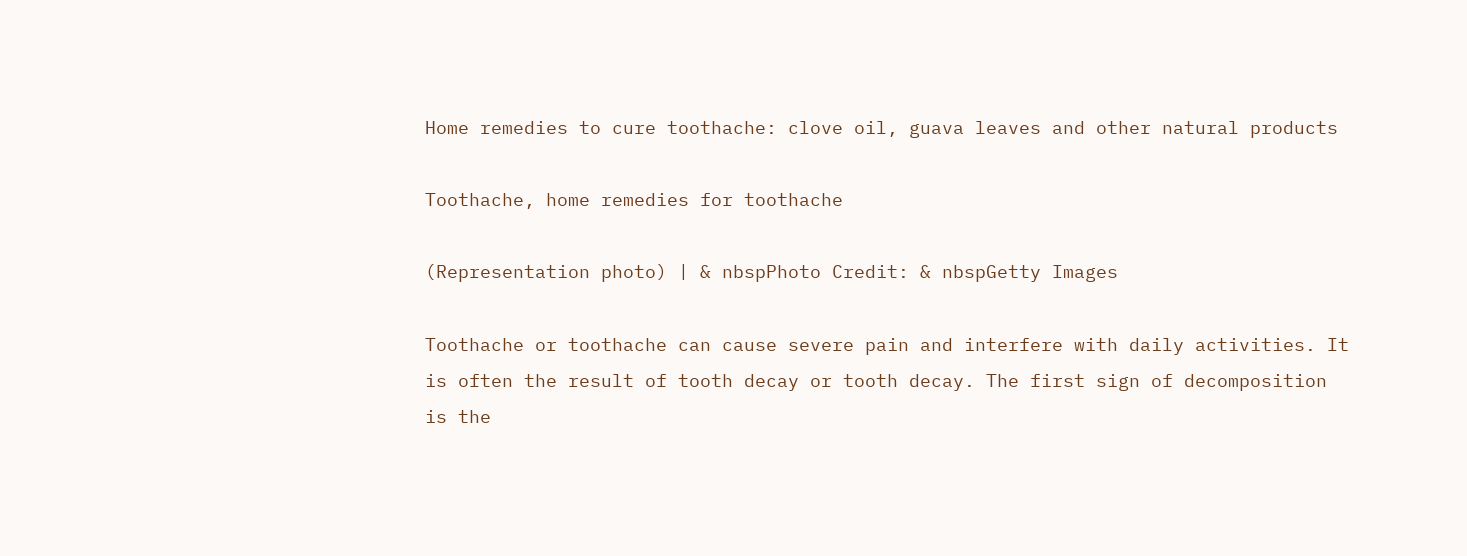Home remedies to cure toothache: clove oil, guava leaves and other natural products

Toothache, home remedies for toothache

(Representation photo) | & nbspPhoto Credit: & nbspGetty Images

Toothache or toothache can cause severe pain and interfere with daily activities. It is often the result of tooth decay or tooth decay. The first sign of decomposition is the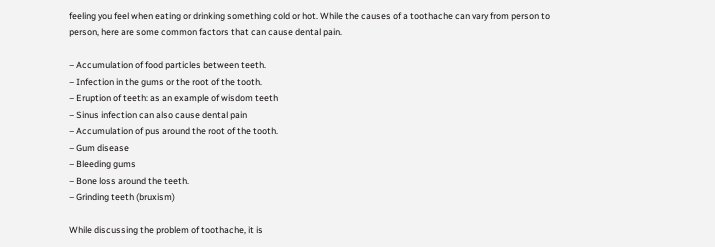feeling you feel when eating or drinking something cold or hot. While the causes of a toothache can vary from person to person, here are some common factors that can cause dental pain.

– Accumulation of food particles between teeth.
– Infection in the gums or the root of the tooth.
– Eruption of teeth: as an example of wisdom teeth
– Sinus infection can also cause dental pain
– Accumulation of pus around the root of the tooth.
– Gum disease
– Bleeding gums
– Bone loss around the teeth.
– Grinding teeth (bruxism)

While discussing the problem of toothache, it is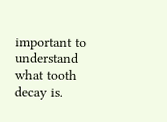important to understand what tooth decay is.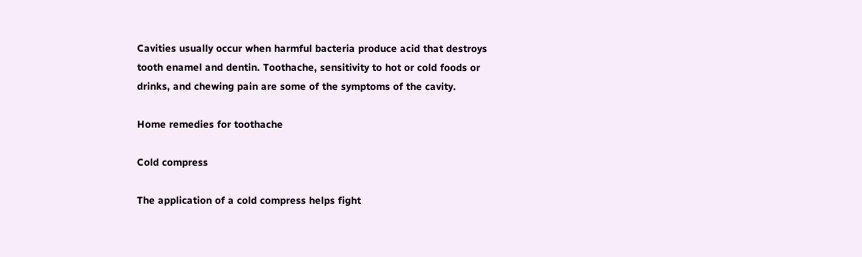Cavities usually occur when harmful bacteria produce acid that destroys tooth enamel and dentin. Toothache, sensitivity to hot or cold foods or drinks, and chewing pain are some of the symptoms of the cavity.

Home remedies for toothache

Cold compress

The application of a cold compress helps fight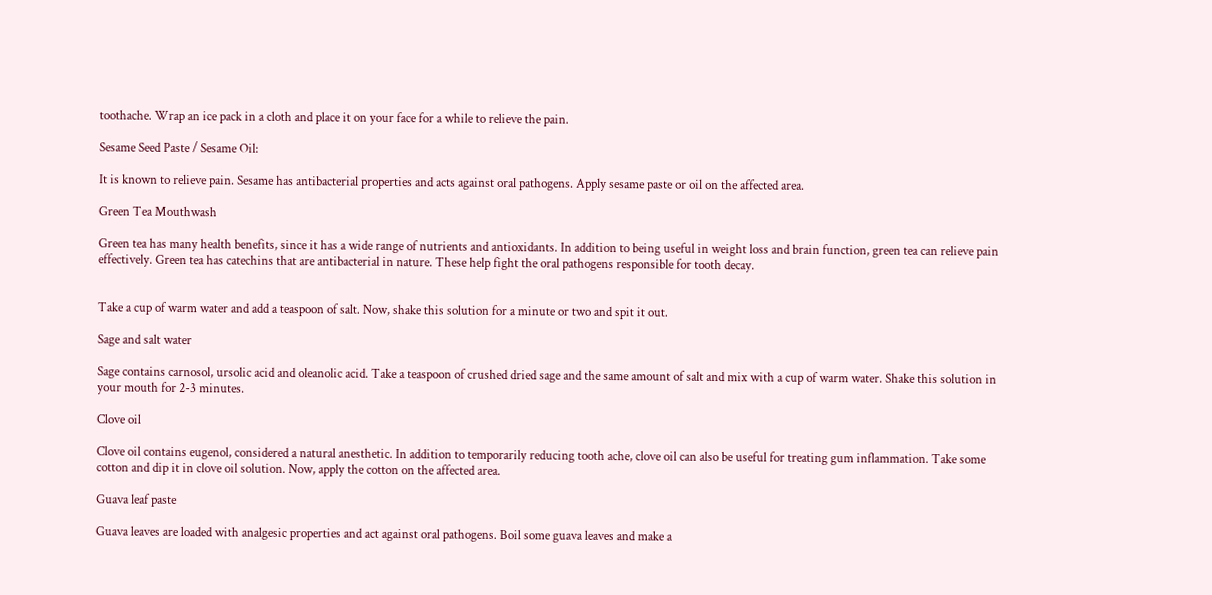toothache. Wrap an ice pack in a cloth and place it on your face for a while to relieve the pain.

Sesame Seed Paste / Sesame Oil:

It is known to relieve pain. Sesame has antibacterial properties and acts against oral pathogens. Apply sesame paste or oil on the affected area.

Green Tea Mouthwash

Green tea has many health benefits, since it has a wide range of nutrients and antioxidants. In addition to being useful in weight loss and brain function, green tea can relieve pain effectively. Green tea has catechins that are antibacterial in nature. These help fight the oral pathogens responsible for tooth decay.


Take a cup of warm water and add a teaspoon of salt. Now, shake this solution for a minute or two and spit it out.

Sage and salt water

Sage contains carnosol, ursolic acid and oleanolic acid. Take a teaspoon of crushed dried sage and the same amount of salt and mix with a cup of warm water. Shake this solution in your mouth for 2-3 minutes.

Clove oil

Clove oil contains eugenol, considered a natural anesthetic. In addition to temporarily reducing tooth ache, clove oil can also be useful for treating gum inflammation. Take some cotton and dip it in clove oil solution. Now, apply the cotton on the affected area.

Guava leaf paste

Guava leaves are loaded with analgesic properties and act against oral pathogens. Boil some guava leaves and make a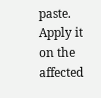paste. Apply it on the affected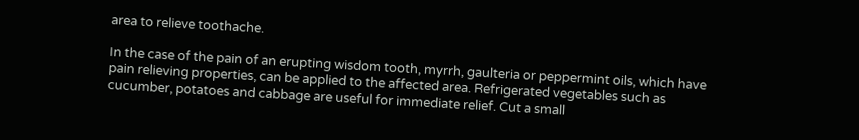area to relieve toothache.

In the case of the pain of an erupting wisdom tooth, myrrh, gaulteria or peppermint oils, which have pain relieving properties, can be applied to the affected area. Refrigerated vegetables such as cucumber, potatoes and cabbage are useful for immediate relief. Cut a small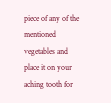piece of any of the mentioned vegetables and place it on your aching tooth for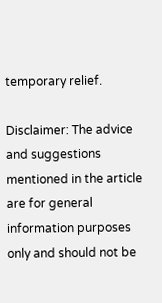temporary relief.

Disclaimer: The advice and suggestions mentioned in the article are for general information purposes only and should not be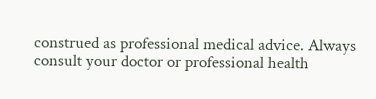construed as professional medical advice. Always consult your doctor or professional health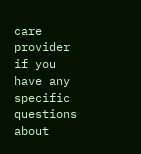care provider if you have any specific questions about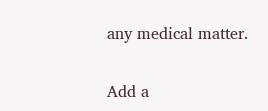any medical matter.

Add a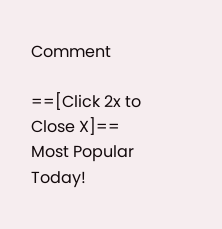Comment

==[Click 2x to Close X]==
Most Popular Today!